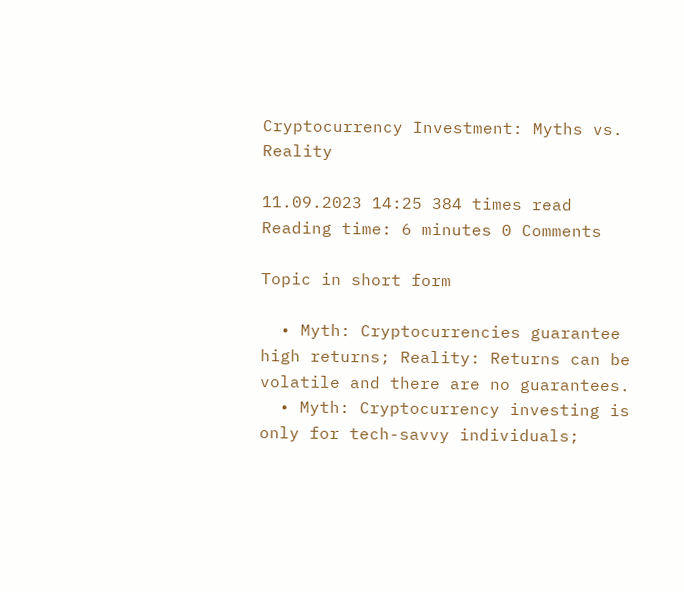Cryptocurrency Investment: Myths vs. Reality

11.09.2023 14:25 384 times read Reading time: 6 minutes 0 Comments

Topic in short form

  • Myth: Cryptocurrencies guarantee high returns; Reality: Returns can be volatile and there are no guarantees.
  • Myth: Cryptocurrency investing is only for tech-savvy individuals;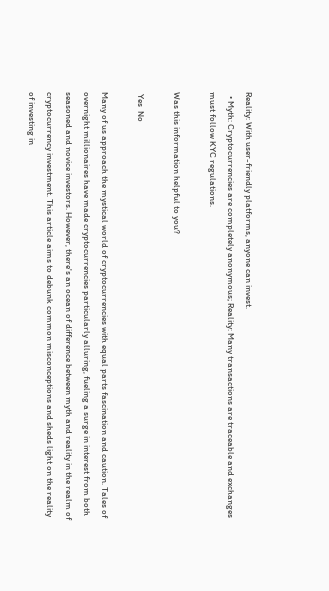Reality: With user-friendly platforms, anyone can invest.
  • Myth: Cryptocurrencies are completely anonymous; Reality: Many transactions are traceable and exchanges must follow KYC regulations.

Was this information helpful to you?

 Yes  No

Many of us approach the mystical world of cryptocurrencies with equal parts fascination and caution. Tales of overnight millionaires have made cryptocurrencies particularly alluring, fueling a surge in interest from both seasoned and novice investors. However, there's an ocean of difference between myth and reality in the realm of cryptocurrency investment. This article aims to debunk common misconceptions and sheds light on the reality of investing in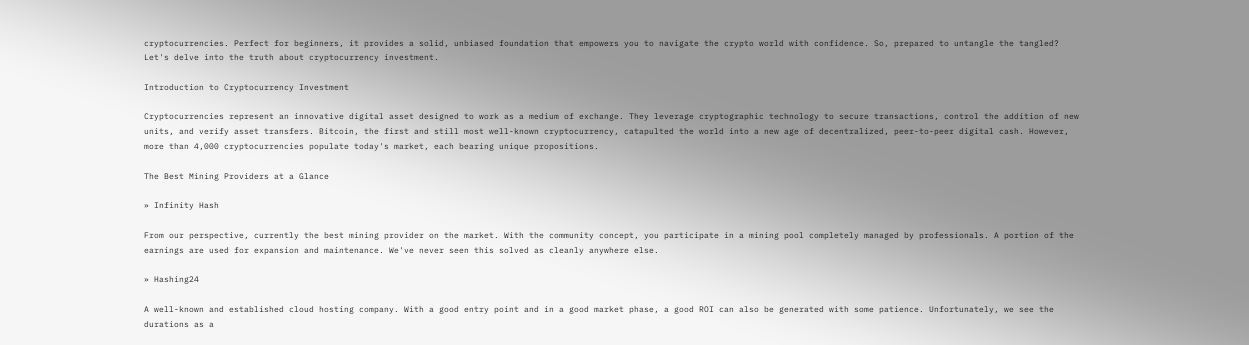cryptocurrencies. Perfect for beginners, it provides a solid, unbiased foundation that empowers you to navigate the crypto world with confidence. So, prepared to untangle the tangled? Let's delve into the truth about cryptocurrency investment.

Introduction to Cryptocurrency Investment

Cryptocurrencies represent an innovative digital asset designed to work as a medium of exchange. They leverage cryptographic technology to secure transactions, control the addition of new units, and verify asset transfers. Bitcoin, the first and still most well-known cryptocurrency, catapulted the world into a new age of decentralized, peer-to-peer digital cash. However, more than 4,000 cryptocurrencies populate today's market, each bearing unique propositions.

The Best Mining Providers at a Glance

» Infinity Hash

From our perspective, currently the best mining provider on the market. With the community concept, you participate in a mining pool completely managed by professionals. A portion of the earnings are used for expansion and maintenance. We've never seen this solved as cleanly anywhere else.

» Hashing24

A well-known and established cloud hosting company. With a good entry point and in a good market phase, a good ROI can also be generated with some patience. Unfortunately, we see the durations as a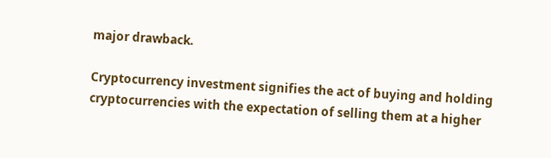major drawback.

Cryptocurrency investment signifies the act of buying and holding cryptocurrencies with the expectation of selling them at a higher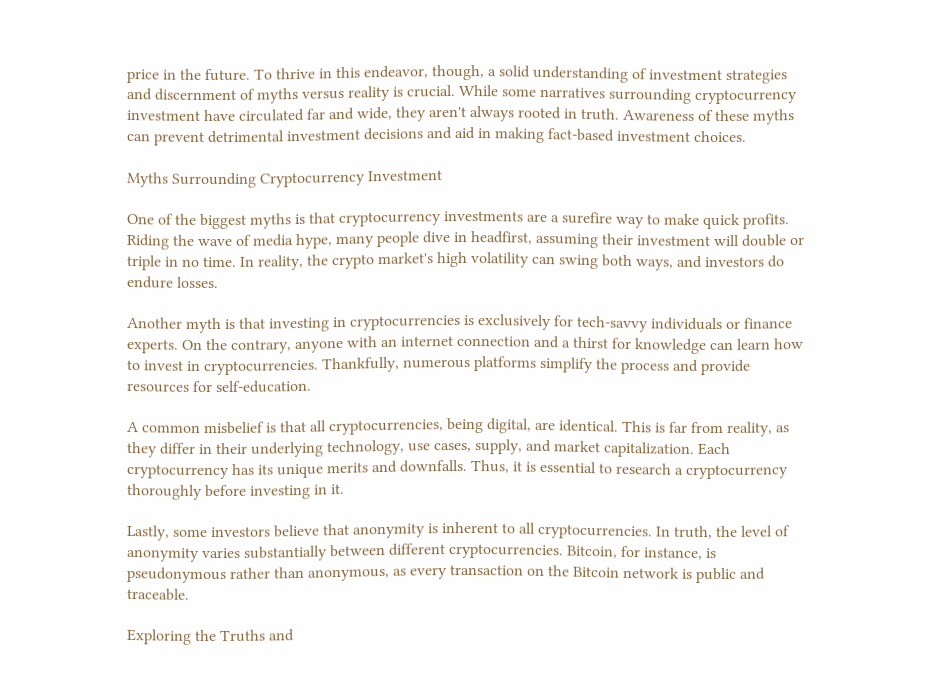price in the future. To thrive in this endeavor, though, a solid understanding of investment strategies and discernment of myths versus reality is crucial. While some narratives surrounding cryptocurrency investment have circulated far and wide, they aren't always rooted in truth. Awareness of these myths can prevent detrimental investment decisions and aid in making fact-based investment choices.

Myths Surrounding Cryptocurrency Investment

One of the biggest myths is that cryptocurrency investments are a surefire way to make quick profits. Riding the wave of media hype, many people dive in headfirst, assuming their investment will double or triple in no time. In reality, the crypto market's high volatility can swing both ways, and investors do endure losses.

Another myth is that investing in cryptocurrencies is exclusively for tech-savvy individuals or finance experts. On the contrary, anyone with an internet connection and a thirst for knowledge can learn how to invest in cryptocurrencies. Thankfully, numerous platforms simplify the process and provide resources for self-education.

A common misbelief is that all cryptocurrencies, being digital, are identical. This is far from reality, as they differ in their underlying technology, use cases, supply, and market capitalization. Each cryptocurrency has its unique merits and downfalls. Thus, it is essential to research a cryptocurrency thoroughly before investing in it.

Lastly, some investors believe that anonymity is inherent to all cryptocurrencies. In truth, the level of anonymity varies substantially between different cryptocurrencies. Bitcoin, for instance, is pseudonymous rather than anonymous, as every transaction on the Bitcoin network is public and traceable.

Exploring the Truths and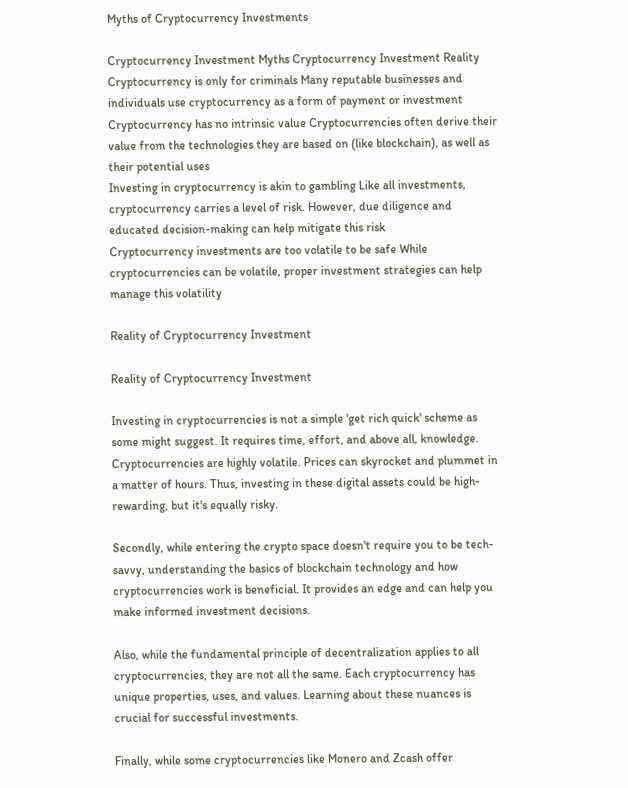Myths of Cryptocurrency Investments

Cryptocurrency Investment Myths Cryptocurrency Investment Reality
Cryptocurrency is only for criminals Many reputable businesses and individuals use cryptocurrency as a form of payment or investment
Cryptocurrency has no intrinsic value Cryptocurrencies often derive their value from the technologies they are based on (like blockchain), as well as their potential uses
Investing in cryptocurrency is akin to gambling Like all investments, cryptocurrency carries a level of risk. However, due diligence and educated decision-making can help mitigate this risk
Cryptocurrency investments are too volatile to be safe While cryptocurrencies can be volatile, proper investment strategies can help manage this volatility

Reality of Cryptocurrency Investment

Reality of Cryptocurrency Investment

Investing in cryptocurrencies is not a simple 'get rich quick' scheme as some might suggest. It requires time, effort, and above all, knowledge. Cryptocurrencies are highly volatile. Prices can skyrocket and plummet in a matter of hours. Thus, investing in these digital assets could be high-rewarding, but it's equally risky.

Secondly, while entering the crypto space doesn't require you to be tech-savvy, understanding the basics of blockchain technology and how cryptocurrencies work is beneficial. It provides an edge and can help you make informed investment decisions.

Also, while the fundamental principle of decentralization applies to all cryptocurrencies, they are not all the same. Each cryptocurrency has unique properties, uses, and values. Learning about these nuances is crucial for successful investments.

Finally, while some cryptocurrencies like Monero and Zcash offer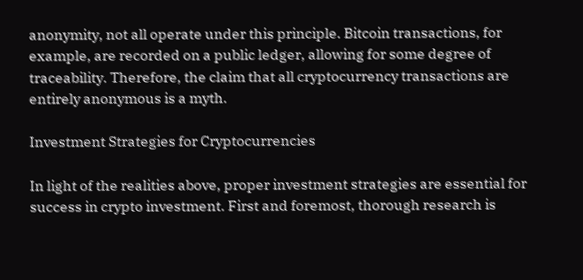anonymity, not all operate under this principle. Bitcoin transactions, for example, are recorded on a public ledger, allowing for some degree of traceability. Therefore, the claim that all cryptocurrency transactions are entirely anonymous is a myth.

Investment Strategies for Cryptocurrencies

In light of the realities above, proper investment strategies are essential for success in crypto investment. First and foremost, thorough research is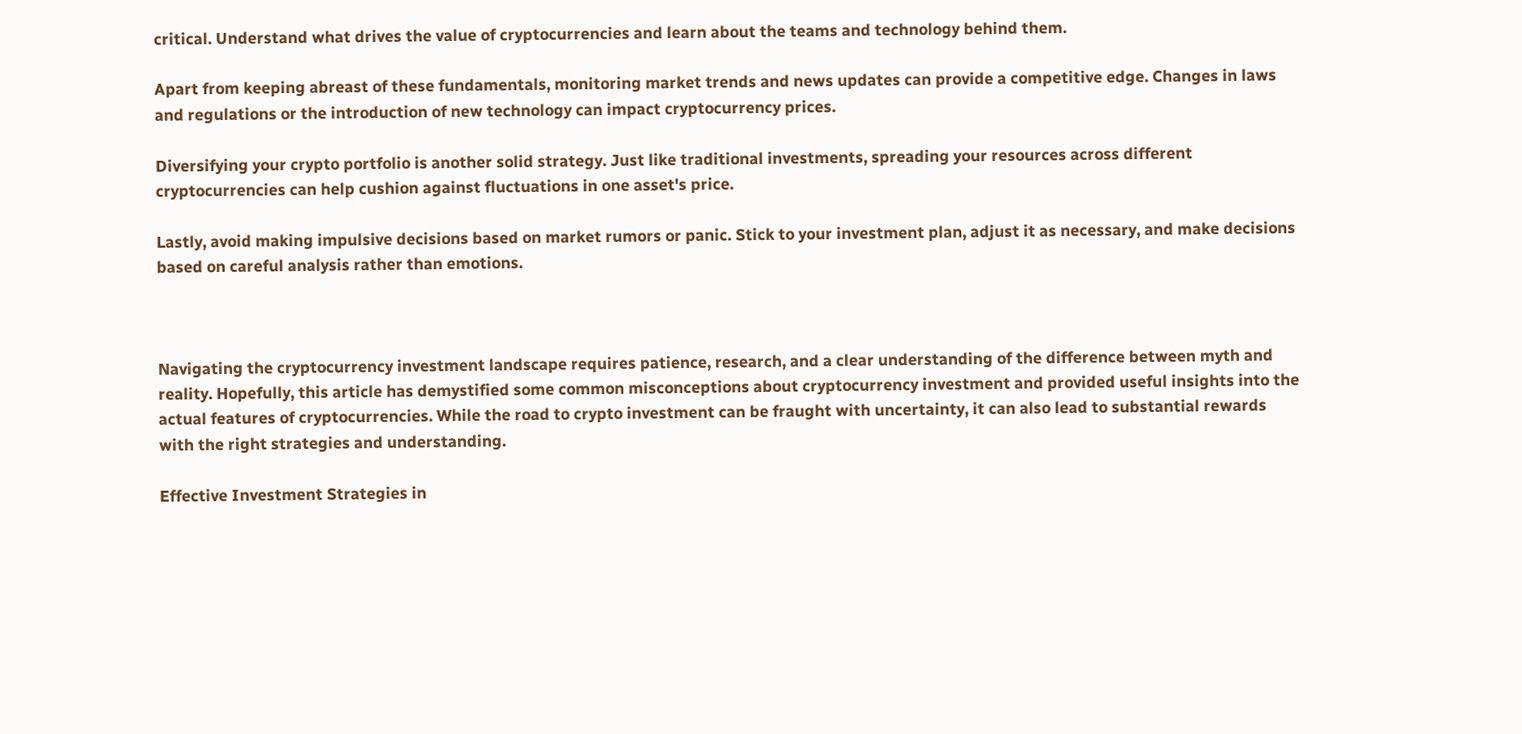critical. Understand what drives the value of cryptocurrencies and learn about the teams and technology behind them.

Apart from keeping abreast of these fundamentals, monitoring market trends and news updates can provide a competitive edge. Changes in laws and regulations or the introduction of new technology can impact cryptocurrency prices.

Diversifying your crypto portfolio is another solid strategy. Just like traditional investments, spreading your resources across different cryptocurrencies can help cushion against fluctuations in one asset's price.

Lastly, avoid making impulsive decisions based on market rumors or panic. Stick to your investment plan, adjust it as necessary, and make decisions based on careful analysis rather than emotions.



Navigating the cryptocurrency investment landscape requires patience, research, and a clear understanding of the difference between myth and reality. Hopefully, this article has demystified some common misconceptions about cryptocurrency investment and provided useful insights into the actual features of cryptocurrencies. While the road to crypto investment can be fraught with uncertainty, it can also lead to substantial rewards with the right strategies and understanding.

Effective Investment Strategies in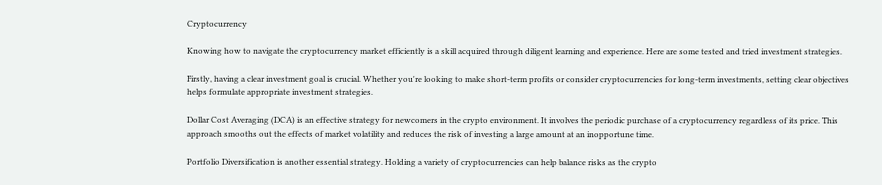Cryptocurrency

Knowing how to navigate the cryptocurrency market efficiently is a skill acquired through diligent learning and experience. Here are some tested and tried investment strategies.

Firstly, having a clear investment goal is crucial. Whether you're looking to make short-term profits or consider cryptocurrencies for long-term investments, setting clear objectives helps formulate appropriate investment strategies.

Dollar Cost Averaging (DCA) is an effective strategy for newcomers in the crypto environment. It involves the periodic purchase of a cryptocurrency regardless of its price. This approach smooths out the effects of market volatility and reduces the risk of investing a large amount at an inopportune time.

Portfolio Diversification is another essential strategy. Holding a variety of cryptocurrencies can help balance risks as the crypto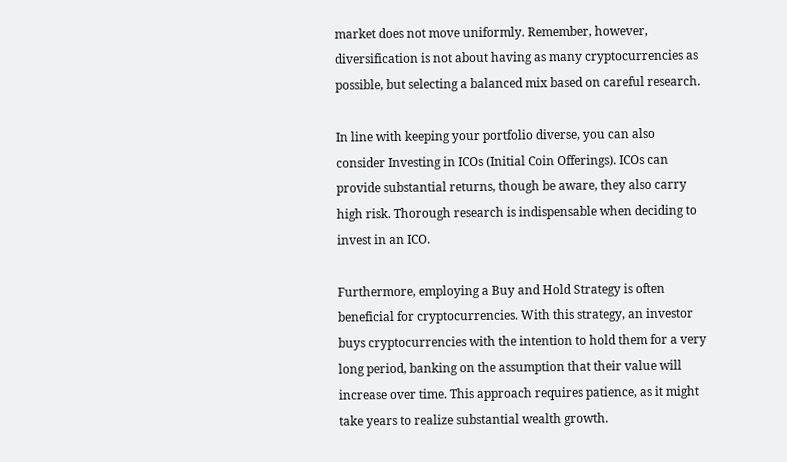market does not move uniformly. Remember, however, diversification is not about having as many cryptocurrencies as possible, but selecting a balanced mix based on careful research.

In line with keeping your portfolio diverse, you can also consider Investing in ICOs (Initial Coin Offerings). ICOs can provide substantial returns, though be aware, they also carry high risk. Thorough research is indispensable when deciding to invest in an ICO.

Furthermore, employing a Buy and Hold Strategy is often beneficial for cryptocurrencies. With this strategy, an investor buys cryptocurrencies with the intention to hold them for a very long period, banking on the assumption that their value will increase over time. This approach requires patience, as it might take years to realize substantial wealth growth.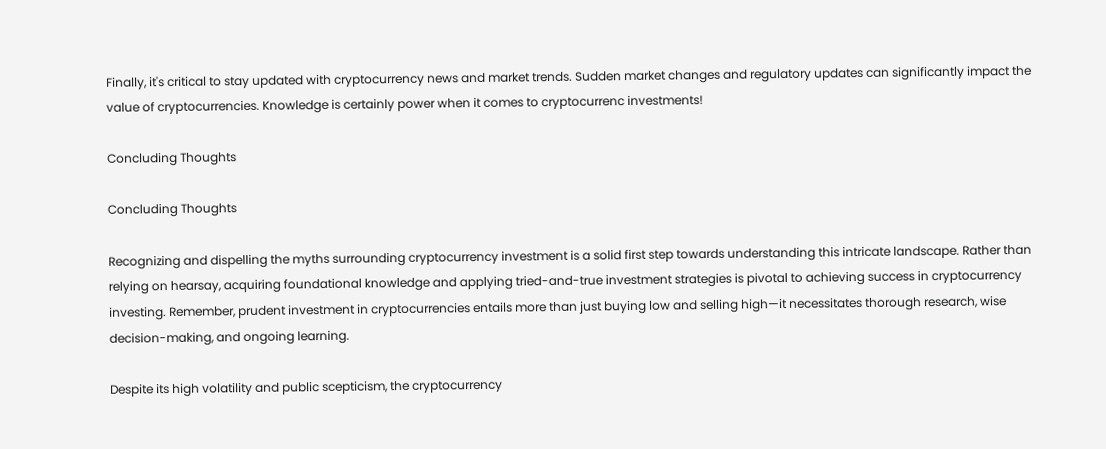Finally, it's critical to stay updated with cryptocurrency news and market trends. Sudden market changes and regulatory updates can significantly impact the value of cryptocurrencies. Knowledge is certainly power when it comes to cryptocurrenc investments!

Concluding Thoughts

Concluding Thoughts

Recognizing and dispelling the myths surrounding cryptocurrency investment is a solid first step towards understanding this intricate landscape. Rather than relying on hearsay, acquiring foundational knowledge and applying tried-and-true investment strategies is pivotal to achieving success in cryptocurrency investing. Remember, prudent investment in cryptocurrencies entails more than just buying low and selling high—it necessitates thorough research, wise decision-making, and ongoing learning.

Despite its high volatility and public scepticism, the cryptocurrency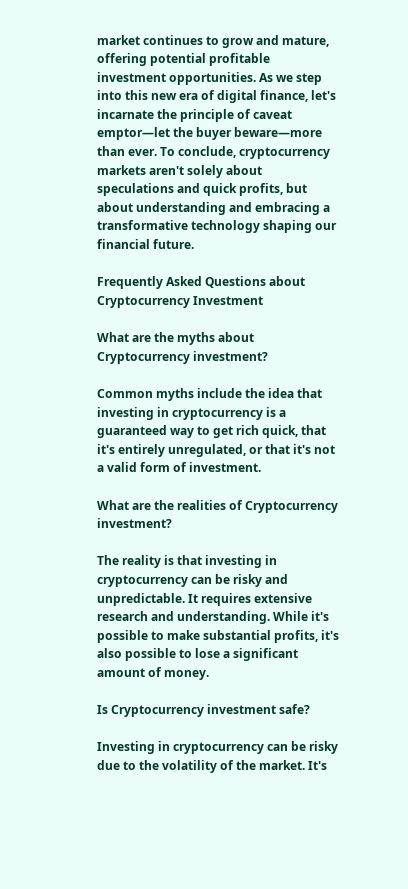market continues to grow and mature, offering potential profitable investment opportunities. As we step into this new era of digital finance, let's incarnate the principle of caveat emptor—let the buyer beware—more than ever. To conclude, cryptocurrency markets aren't solely about speculations and quick profits, but about understanding and embracing a transformative technology shaping our financial future.

Frequently Asked Questions about Cryptocurrency Investment

What are the myths about Cryptocurrency investment?

Common myths include the idea that investing in cryptocurrency is a guaranteed way to get rich quick, that it's entirely unregulated, or that it's not a valid form of investment.

What are the realities of Cryptocurrency investment?

The reality is that investing in cryptocurrency can be risky and unpredictable. It requires extensive research and understanding. While it's possible to make substantial profits, it's also possible to lose a significant amount of money.

Is Cryptocurrency investment safe?

Investing in cryptocurrency can be risky due to the volatility of the market. It's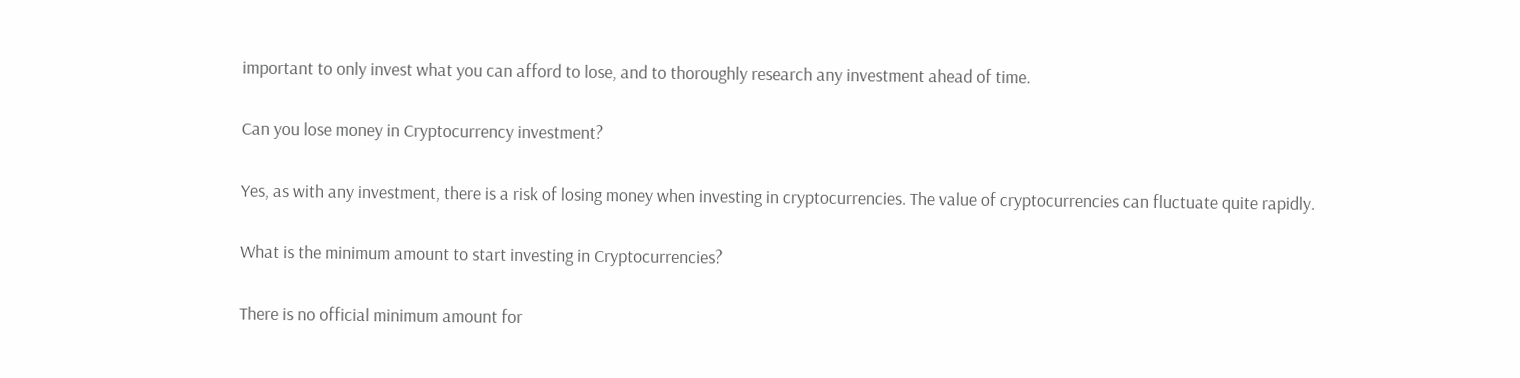important to only invest what you can afford to lose, and to thoroughly research any investment ahead of time.

Can you lose money in Cryptocurrency investment?

Yes, as with any investment, there is a risk of losing money when investing in cryptocurrencies. The value of cryptocurrencies can fluctuate quite rapidly.

What is the minimum amount to start investing in Cryptocurrencies?

There is no official minimum amount for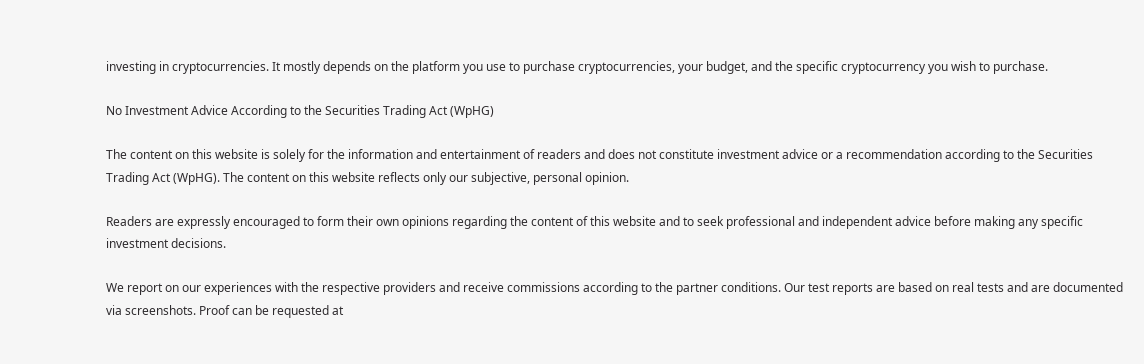investing in cryptocurrencies. It mostly depends on the platform you use to purchase cryptocurrencies, your budget, and the specific cryptocurrency you wish to purchase.

No Investment Advice According to the Securities Trading Act (WpHG)

The content on this website is solely for the information and entertainment of readers and does not constitute investment advice or a recommendation according to the Securities Trading Act (WpHG). The content on this website reflects only our subjective, personal opinion.

Readers are expressly encouraged to form their own opinions regarding the content of this website and to seek professional and independent advice before making any specific investment decisions.

We report on our experiences with the respective providers and receive commissions according to the partner conditions. Our test reports are based on real tests and are documented via screenshots. Proof can be requested at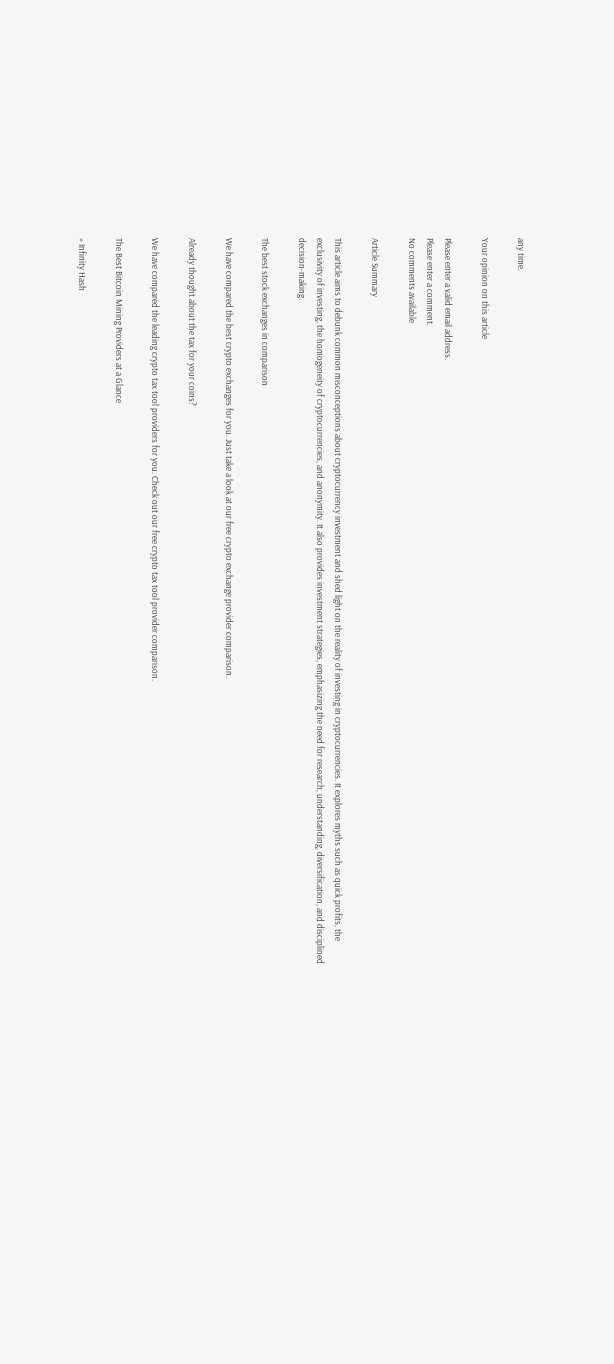any time.

Your opinion on this article

Please enter a valid email address.
Please enter a comment.
No comments available

Article Summary

This article aims to debunk common misconceptions about cryptocurrency investment and shed light on the reality of investing in cryptocurrencies. It explores myths such as quick profits, the exclusivity of investing, the homogeneity of cryptocurrencies, and anonymity. It also provides investment strategies, emphasizing the need for research, understanding, diversification, and disciplined decision-making.

The best stock exchanges in comparison

We have compared the best crypto exchanges for you. Just take a look at our free crypto exchange provider comparison.

Already thought about the tax for your coins?

We have compared the leading crypto tax tool providers for you. Check out our free crypto tax tool provider comparison.

The Best Bitcoin Mining Providers at a Glance

» Infinity Hash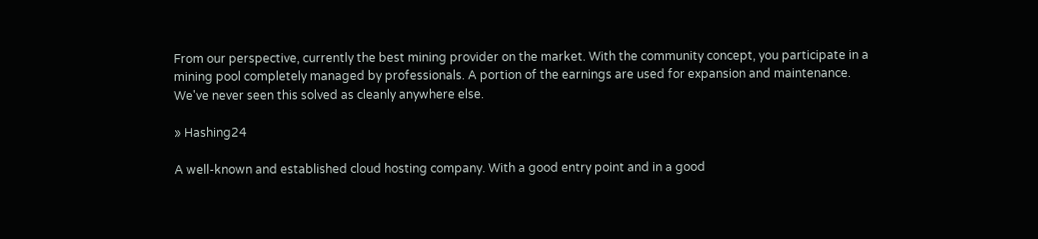From our perspective, currently the best mining provider on the market. With the community concept, you participate in a mining pool completely managed by professionals. A portion of the earnings are used for expansion and maintenance. We've never seen this solved as cleanly anywhere else.

» Hashing24

A well-known and established cloud hosting company. With a good entry point and in a good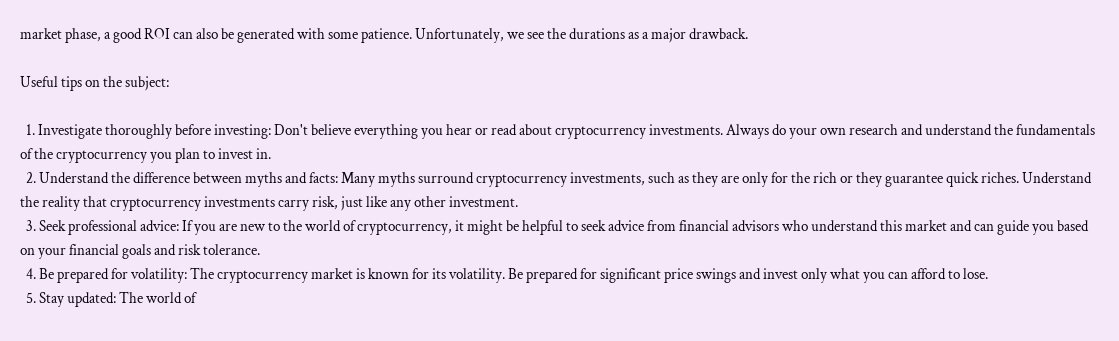market phase, a good ROI can also be generated with some patience. Unfortunately, we see the durations as a major drawback.

Useful tips on the subject:

  1. Investigate thoroughly before investing: Don't believe everything you hear or read about cryptocurrency investments. Always do your own research and understand the fundamentals of the cryptocurrency you plan to invest in.
  2. Understand the difference between myths and facts: Many myths surround cryptocurrency investments, such as they are only for the rich or they guarantee quick riches. Understand the reality that cryptocurrency investments carry risk, just like any other investment.
  3. Seek professional advice: If you are new to the world of cryptocurrency, it might be helpful to seek advice from financial advisors who understand this market and can guide you based on your financial goals and risk tolerance.
  4. Be prepared for volatility: The cryptocurrency market is known for its volatility. Be prepared for significant price swings and invest only what you can afford to lose.
  5. Stay updated: The world of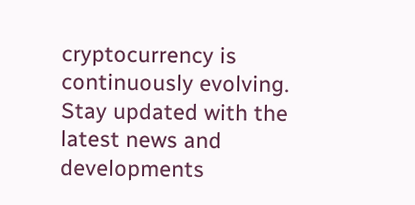cryptocurrency is continuously evolving. Stay updated with the latest news and developments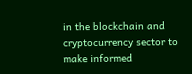in the blockchain and cryptocurrency sector to make informed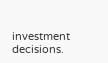investment decisions.